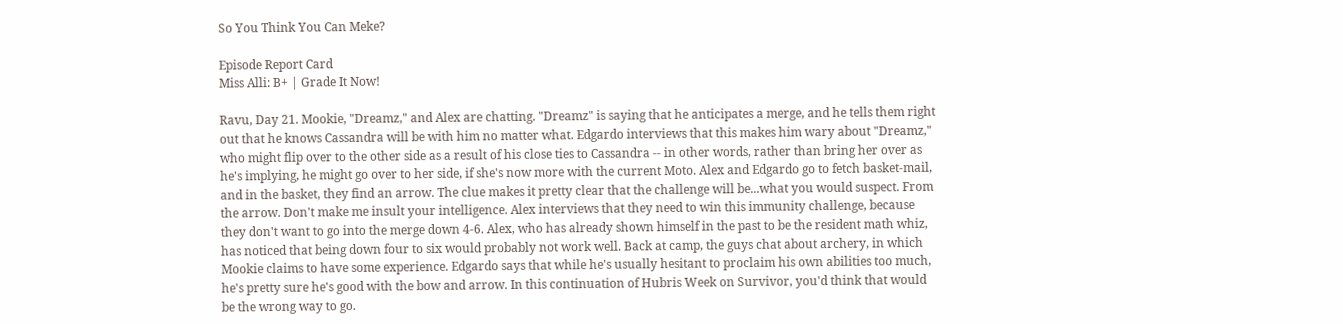So You Think You Can Meke?

Episode Report Card
Miss Alli: B+ | Grade It Now!

Ravu, Day 21. Mookie, "Dreamz," and Alex are chatting. "Dreamz" is saying that he anticipates a merge, and he tells them right out that he knows Cassandra will be with him no matter what. Edgardo interviews that this makes him wary about "Dreamz," who might flip over to the other side as a result of his close ties to Cassandra -- in other words, rather than bring her over as he's implying, he might go over to her side, if she's now more with the current Moto. Alex and Edgardo go to fetch basket-mail, and in the basket, they find an arrow. The clue makes it pretty clear that the challenge will be...what you would suspect. From the arrow. Don't make me insult your intelligence. Alex interviews that they need to win this immunity challenge, because they don't want to go into the merge down 4-6. Alex, who has already shown himself in the past to be the resident math whiz, has noticed that being down four to six would probably not work well. Back at camp, the guys chat about archery, in which Mookie claims to have some experience. Edgardo says that while he's usually hesitant to proclaim his own abilities too much, he's pretty sure he's good with the bow and arrow. In this continuation of Hubris Week on Survivor, you'd think that would be the wrong way to go.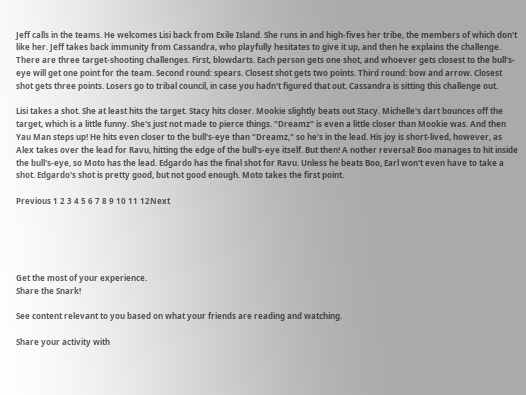Jeff calls in the teams. He welcomes Lisi back from Exile Island. She runs in and high-fives her tribe, the members of which don't like her. Jeff takes back immunity from Cassandra, who playfully hesitates to give it up, and then he explains the challenge. There are three target-shooting challenges. First, blowdarts. Each person gets one shot, and whoever gets closest to the bull's-eye will get one point for the team. Second round: spears. Closest shot gets two points. Third round: bow and arrow. Closest shot gets three points. Losers go to tribal council, in case you hadn't figured that out. Cassandra is sitting this challenge out.

Lisi takes a shot. She at least hits the target. Stacy hits closer. Mookie slightly beats out Stacy. Michelle's dart bounces off the target, which is a little funny. She's just not made to pierce things. "Dreamz" is even a little closer than Mookie was. And then Yau Man steps up! He hits even closer to the bull's-eye than "Dreamz," so he's in the lead. His joy is short-lived, however, as Alex takes over the lead for Ravu, hitting the edge of the bull's-eye itself. But then! A nother reversal! Boo manages to hit inside the bull's-eye, so Moto has the lead. Edgardo has the final shot for Ravu. Unless he beats Boo, Earl won't even have to take a shot. Edgardo's shot is pretty good, but not good enough. Moto takes the first point.

Previous 1 2 3 4 5 6 7 8 9 10 11 12Next





Get the most of your experience.
Share the Snark!

See content relevant to you based on what your friends are reading and watching.

Share your activity with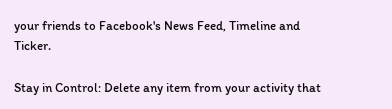your friends to Facebook's News Feed, Timeline and Ticker.

Stay in Control: Delete any item from your activity that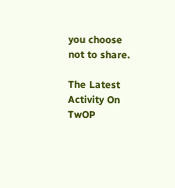you choose not to share.

The Latest Activity On TwOP